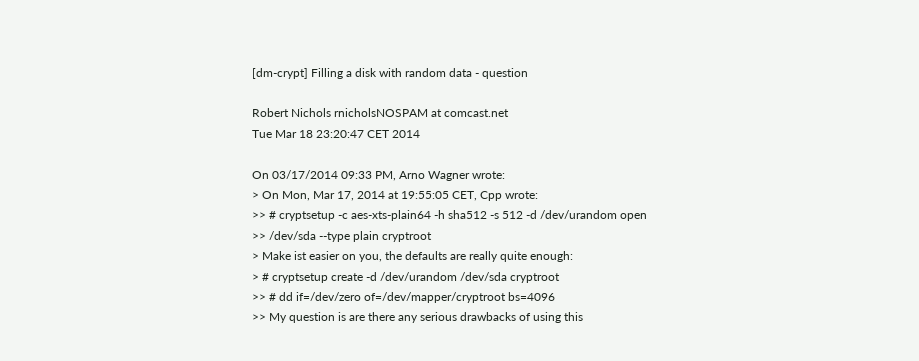[dm-crypt] Filling a disk with random data - question

Robert Nichols rnicholsNOSPAM at comcast.net
Tue Mar 18 23:20:47 CET 2014

On 03/17/2014 09:33 PM, Arno Wagner wrote:
> On Mon, Mar 17, 2014 at 19:55:05 CET, Cpp wrote:
>> # cryptsetup -c aes-xts-plain64 -h sha512 -s 512 -d /dev/urandom open
>> /dev/sda --type plain cryptroot
> Make ist easier on you, the defaults are really quite enough:
> # cryptsetup create -d /dev/urandom /dev/sda cryptroot
>> # dd if=/dev/zero of=/dev/mapper/cryptroot bs=4096
>> My question is are there any serious drawbacks of using this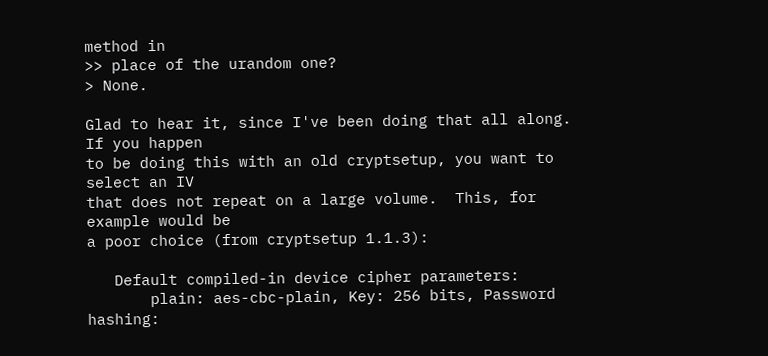method in
>> place of the urandom one?
> None.

Glad to hear it, since I've been doing that all along.  If you happen
to be doing this with an old cryptsetup, you want to select an IV
that does not repeat on a large volume.  This, for example would be
a poor choice (from cryptsetup 1.1.3):

   Default compiled-in device cipher parameters:
       plain: aes-cbc-plain, Key: 256 bits, Password hashing: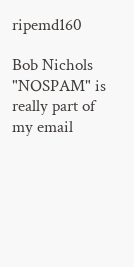ripemd160

Bob Nichols     "NOSPAM" is really part of my email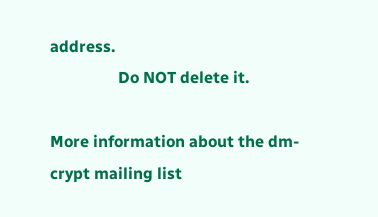address.
                 Do NOT delete it.

More information about the dm-crypt mailing list